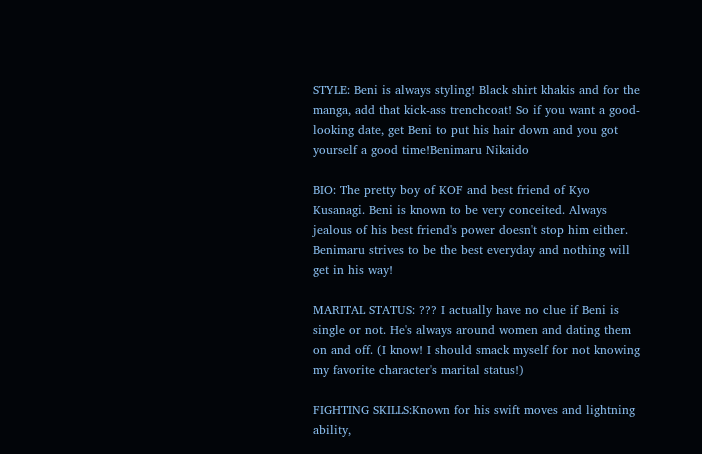STYLE: Beni is always styling! Black shirt khakis and for the manga, add that kick-ass trenchcoat! So if you want a good-looking date, get Beni to put his hair down and you got yourself a good time!Benimaru Nikaido

BIO: The pretty boy of KOF and best friend of Kyo Kusanagi. Beni is known to be very conceited. Always jealous of his best friend's power doesn't stop him either. Benimaru strives to be the best everyday and nothing will get in his way!

MARITAL STATUS: ??? I actually have no clue if Beni is single or not. He's always around women and dating them on and off. (I know! I should smack myself for not knowing my favorite character's marital status!)

FIGHTING SKILLS:Known for his swift moves and lightning ability,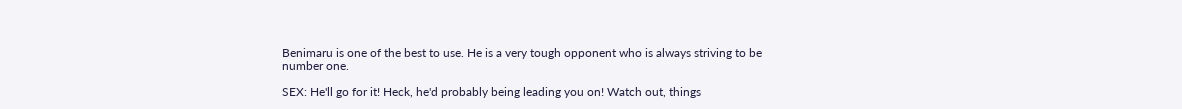Benimaru is one of the best to use. He is a very tough opponent who is always striving to be number one.

SEX: He'll go for it! Heck, he'd probably being leading you on! Watch out, things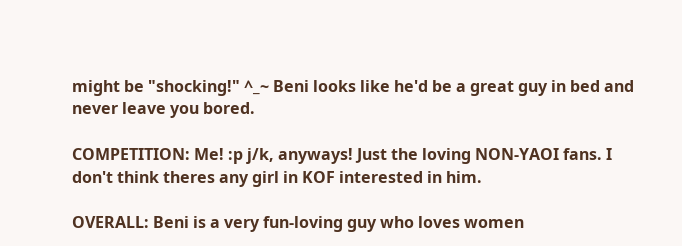might be "shocking!" ^_~ Beni looks like he'd be a great guy in bed and never leave you bored.

COMPETITION: Me! :p j/k, anyways! Just the loving NON-YAOI fans. I don't think theres any girl in KOF interested in him.

OVERALL: Beni is a very fun-loving guy who loves women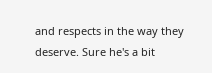and respects in the way they deserve. Sure he's a bit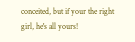conceited, but if your the right girl, he's all yours!